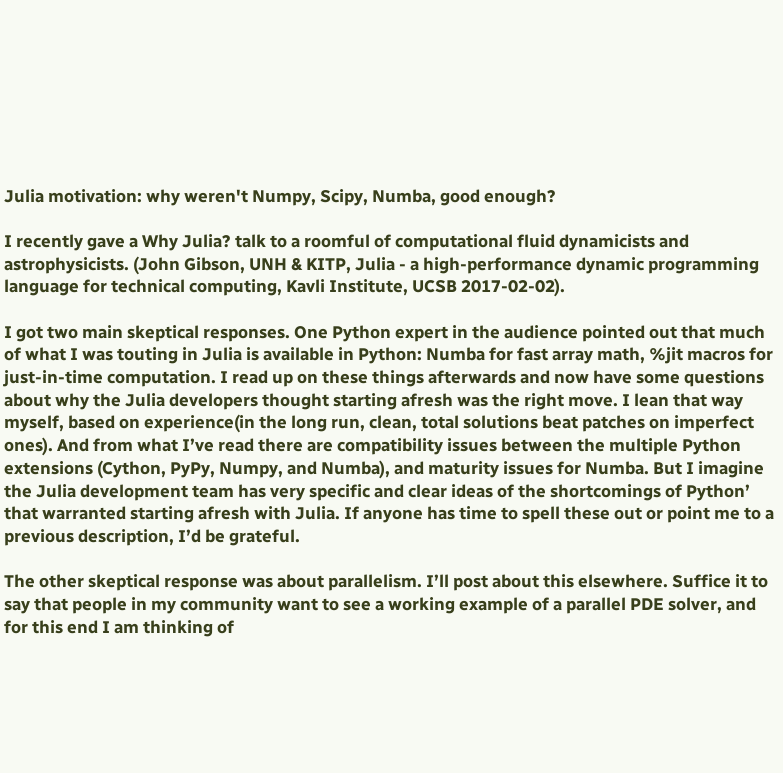Julia motivation: why weren't Numpy, Scipy, Numba, good enough?

I recently gave a Why Julia? talk to a roomful of computational fluid dynamicists and astrophysicists. (John Gibson, UNH & KITP, Julia - a high-performance dynamic programming language for technical computing, Kavli Institute, UCSB 2017-02-02).

I got two main skeptical responses. One Python expert in the audience pointed out that much of what I was touting in Julia is available in Python: Numba for fast array math, %jit macros for just-in-time computation. I read up on these things afterwards and now have some questions about why the Julia developers thought starting afresh was the right move. I lean that way myself, based on experience(in the long run, clean, total solutions beat patches on imperfect ones). And from what I’ve read there are compatibility issues between the multiple Python extensions (Cython, PyPy, Numpy, and Numba), and maturity issues for Numba. But I imagine the Julia development team has very specific and clear ideas of the shortcomings of Python’ that warranted starting afresh with Julia. If anyone has time to spell these out or point me to a previous description, I’d be grateful.

The other skeptical response was about parallelism. I’ll post about this elsewhere. Suffice it to say that people in my community want to see a working example of a parallel PDE solver, and for this end I am thinking of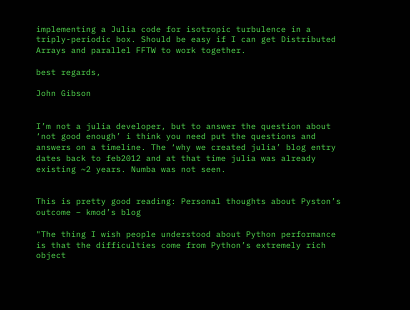implementing a Julia code for isotropic turbulence in a triply-periodic box. Should be easy if I can get Distributed Arrays and parallel FFTW to work together.

best regards,

John Gibson


I’m not a julia developer, but to answer the question about ‘not good enough’ i think you need put the questions and answers on a timeline. The ‘why we created julia’ blog entry dates back to feb2012 and at that time julia was already existing ~2 years. Numba was not seen.


This is pretty good reading: Personal thoughts about Pyston’s outcome – kmod’s blog

"The thing I wish people understood about Python performance is that the difficulties come from Python’s extremely rich object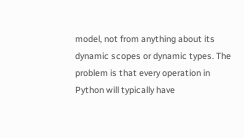model, not from anything about its dynamic scopes or dynamic types. The problem is that every operation in Python will typically have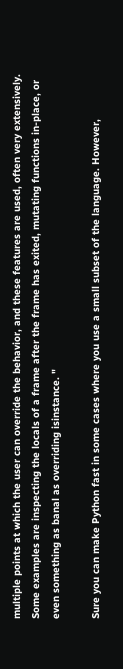multiple points at which the user can override the behavior, and these features are used, often very extensively. Some examples are inspecting the locals of a frame after the frame has exited, mutating functions in-place, or even something as banal as overriding isinstance. "

Sure you can make Python fast in some cases where you use a small subset of the language. However,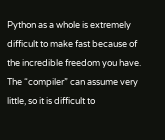Python as a whole is extremely difficult to make fast because of the incredible freedom you have. The “compiler” can assume very little, so it is difficult to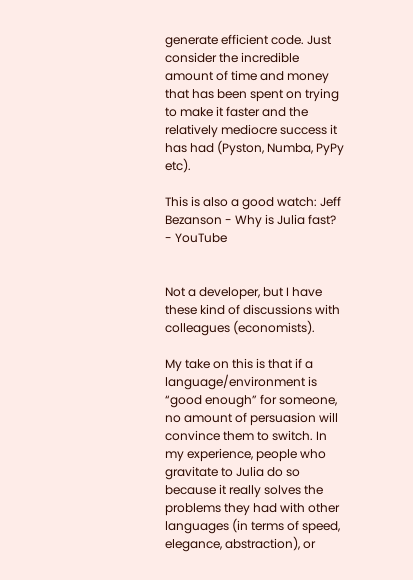generate efficient code. Just consider the incredible amount of time and money that has been spent on trying to make it faster and the relatively mediocre success it has had (Pyston, Numba, PyPy etc).

This is also a good watch: Jeff Bezanson - Why is Julia fast? - YouTube


Not a developer, but I have these kind of discussions with colleagues (economists).

My take on this is that if a language/environment is “good enough” for someone, no amount of persuasion will convince them to switch. In my experience, people who gravitate to Julia do so because it really solves the problems they had with other languages (in terms of speed, elegance, abstraction), or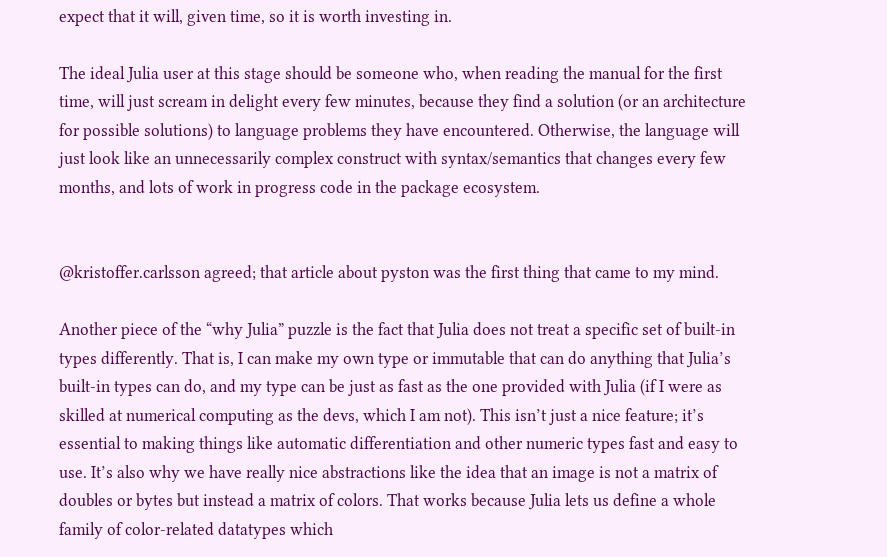expect that it will, given time, so it is worth investing in.

The ideal Julia user at this stage should be someone who, when reading the manual for the first time, will just scream in delight every few minutes, because they find a solution (or an architecture for possible solutions) to language problems they have encountered. Otherwise, the language will just look like an unnecessarily complex construct with syntax/semantics that changes every few months, and lots of work in progress code in the package ecosystem.


@kristoffer.carlsson agreed; that article about pyston was the first thing that came to my mind.

Another piece of the “why Julia” puzzle is the fact that Julia does not treat a specific set of built-in types differently. That is, I can make my own type or immutable that can do anything that Julia’s built-in types can do, and my type can be just as fast as the one provided with Julia (if I were as skilled at numerical computing as the devs, which I am not). This isn’t just a nice feature; it’s essential to making things like automatic differentiation and other numeric types fast and easy to use. It’s also why we have really nice abstractions like the idea that an image is not a matrix of doubles or bytes but instead a matrix of colors. That works because Julia lets us define a whole family of color-related datatypes which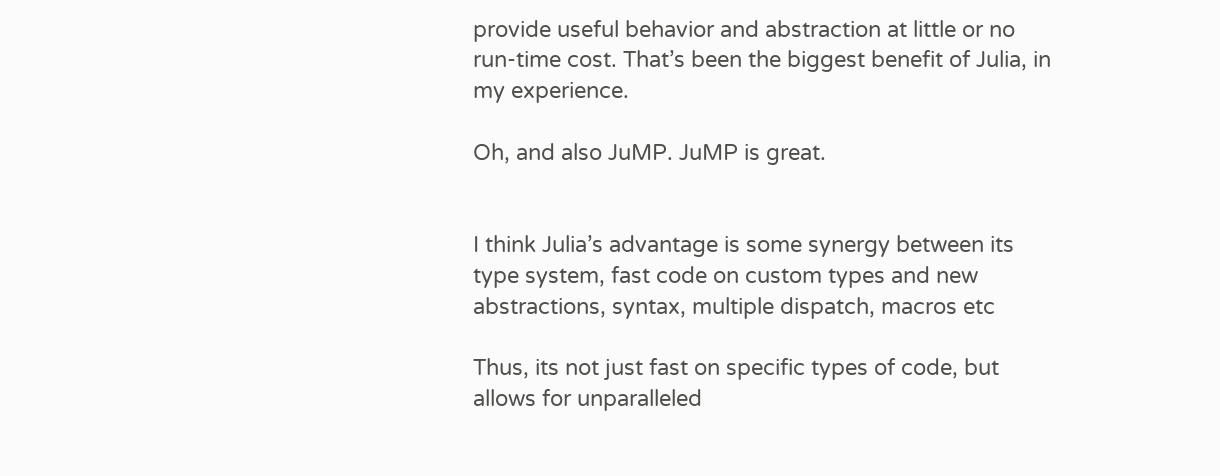provide useful behavior and abstraction at little or no run-time cost. That’s been the biggest benefit of Julia, in my experience.

Oh, and also JuMP. JuMP is great.


I think Julia’s advantage is some synergy between its type system, fast code on custom types and new abstractions, syntax, multiple dispatch, macros etc

Thus, its not just fast on specific types of code, but allows for unparalleled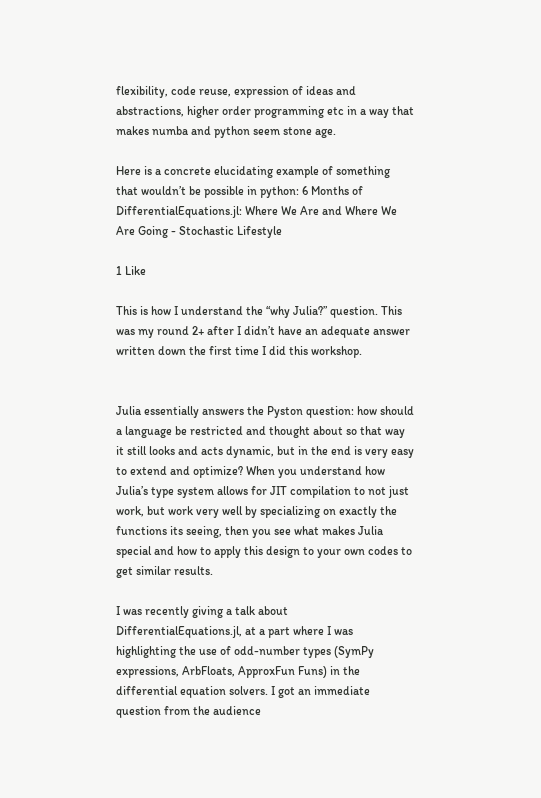flexibility, code reuse, expression of ideas and abstractions, higher order programming etc in a way that makes numba and python seem stone age.

Here is a concrete elucidating example of something that wouldn’t be possible in python: 6 Months of DifferentialEquations.jl: Where We Are and Where We Are Going - Stochastic Lifestyle

1 Like

This is how I understand the “why Julia?” question. This was my round 2+ after I didn’t have an adequate answer written down the first time I did this workshop.


Julia essentially answers the Pyston question: how should a language be restricted and thought about so that way it still looks and acts dynamic, but in the end is very easy to extend and optimize? When you understand how Julia’s type system allows for JIT compilation to not just work, but work very well by specializing on exactly the functions its seeing, then you see what makes Julia special and how to apply this design to your own codes to get similar results.

I was recently giving a talk about DifferentialEquations.jl, at a part where I was highlighting the use of odd-number types (SymPy expressions, ArbFloats, ApproxFun Funs) in the differential equation solvers. I got an immediate question from the audience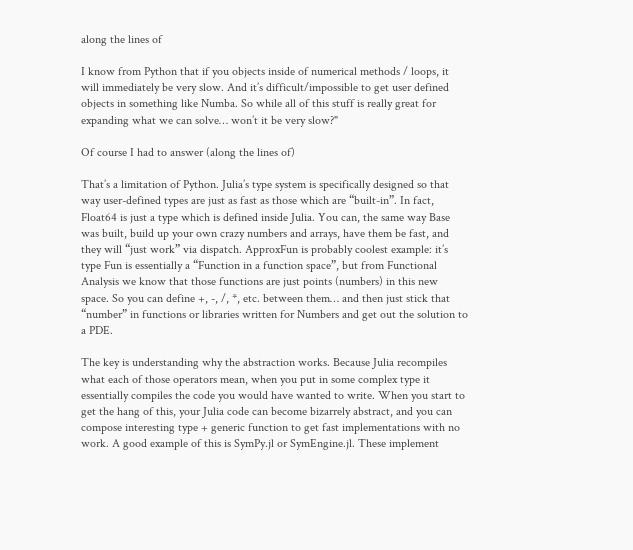along the lines of

I know from Python that if you objects inside of numerical methods / loops, it will immediately be very slow. And it’s difficult/impossible to get user defined objects in something like Numba. So while all of this stuff is really great for expanding what we can solve… won’t it be very slow?"

Of course I had to answer (along the lines of)

That’s a limitation of Python. Julia’s type system is specifically designed so that way user-defined types are just as fast as those which are “built-in”. In fact, Float64 is just a type which is defined inside Julia. You can, the same way Base was built, build up your own crazy numbers and arrays, have them be fast, and they will “just work” via dispatch. ApproxFun is probably coolest example: it’s type Fun is essentially a “Function in a function space”, but from Functional Analysis we know that those functions are just points (numbers) in this new space. So you can define +, -, /, *, etc. between them… and then just stick that “number” in functions or libraries written for Numbers and get out the solution to a PDE.

The key is understanding why the abstraction works. Because Julia recompiles what each of those operators mean, when you put in some complex type it essentially compiles the code you would have wanted to write. When you start to get the hang of this, your Julia code can become bizarrely abstract, and you can compose interesting type + generic function to get fast implementations with no work. A good example of this is SymPy.jl or SymEngine.jl. These implement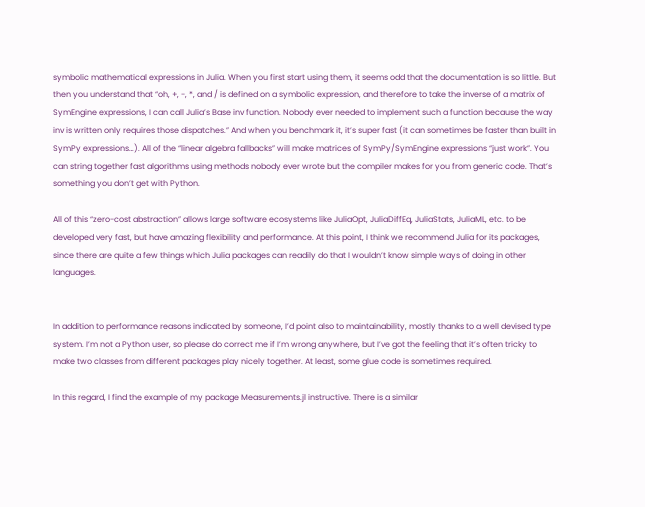symbolic mathematical expressions in Julia. When you first start using them, it seems odd that the documentation is so little. But then you understand that “oh, +, -, *, and / is defined on a symbolic expression, and therefore to take the inverse of a matrix of SymEngine expressions, I can call Julia’s Base inv function. Nobody ever needed to implement such a function because the way inv is written only requires those dispatches.” And when you benchmark it, it’s super fast (it can sometimes be faster than built in SymPy expressions…). All of the “linear algebra fallbacks” will make matrices of SymPy/SymEngine expressions “just work”. You can string together fast algorithms using methods nobody ever wrote but the compiler makes for you from generic code. That’s something you don’t get with Python.

All of this “zero-cost abstraction” allows large software ecosystems like JuliaOpt, JuliaDiffEq, JuliaStats, JuliaML, etc. to be developed very fast, but have amazing flexibility and performance. At this point, I think we recommend Julia for its packages, since there are quite a few things which Julia packages can readily do that I wouldn’t know simple ways of doing in other languages.


In addition to performance reasons indicated by someone, I’d point also to maintainability, mostly thanks to a well devised type system. I’m not a Python user, so please do correct me if I’m wrong anywhere, but I’ve got the feeling that it’s often tricky to make two classes from different packages play nicely together. At least, some glue code is sometimes required.

In this regard, I find the example of my package Measurements.jl instructive. There is a similar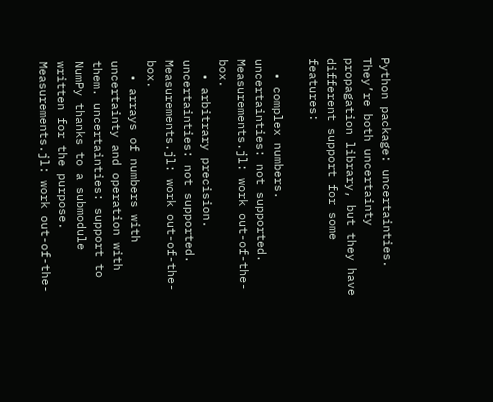Python package: uncertainties. They’re both uncertainty propagation library, but they have different support for some features:

  • complex numbers. uncertainties: not supported. Measurements.jl: work out-of-the-box.
  • arbitrary precision. uncertainties: not supported. Measurements.jl: work out-of-the-box.
  • arrays of numbers with uncertainty and operation with them. uncertainties: support to NumPy thanks to a submodule written for the purpose. Measurements.jl: work out-of-the-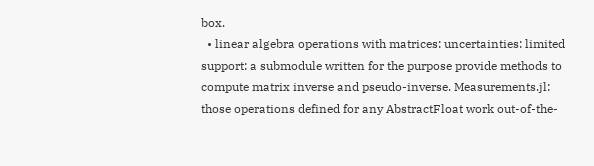box.
  • linear algebra operations with matrices: uncertainties: limited support: a submodule written for the purpose provide methods to compute matrix inverse and pseudo-inverse. Measurements.jl: those operations defined for any AbstractFloat work out-of-the-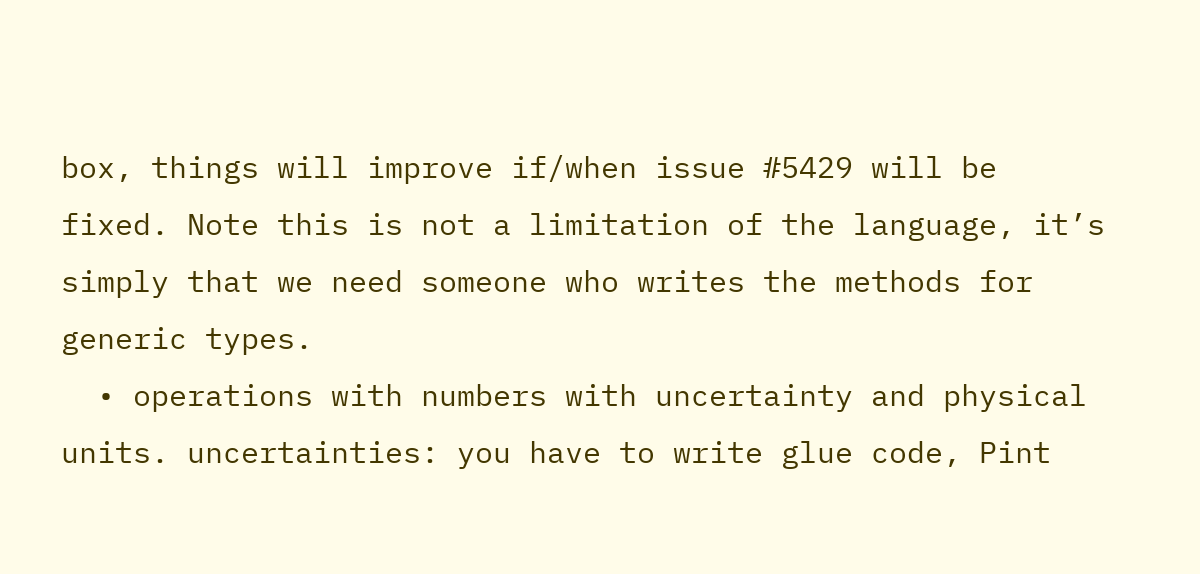box, things will improve if/when issue #5429 will be fixed. Note this is not a limitation of the language, it’s simply that we need someone who writes the methods for generic types.
  • operations with numbers with uncertainty and physical units. uncertainties: you have to write glue code, Pint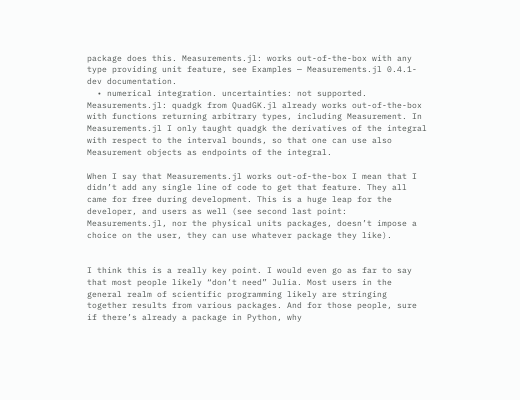package does this. Measurements.jl: works out-of-the-box with any type providing unit feature, see Examples — Measurements.jl 0.4.1-dev documentation.
  • numerical integration. uncertainties: not supported. Measurements.jl: quadgk from QuadGK.jl already works out-of-the-box with functions returning arbitrary types, including Measurement. In Measurements.jl I only taught quadgk the derivatives of the integral with respect to the interval bounds, so that one can use also Measurement objects as endpoints of the integral.

When I say that Measurements.jl works out-of-the-box I mean that I didn’t add any single line of code to get that feature. They all came for free during development. This is a huge leap for the developer, and users as well (see second last point: Measurements.jl, nor the physical units packages, doesn’t impose a choice on the user, they can use whatever package they like).


I think this is a really key point. I would even go as far to say that most people likely “don’t need” Julia. Most users in the general realm of scientific programming likely are stringing together results from various packages. And for those people, sure if there’s already a package in Python, why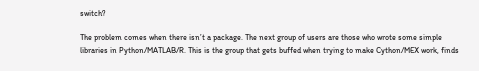switch?

The problem comes when there isn’t a package. The next group of users are those who wrote some simple libraries in Python/MATLAB/R. This is the group that gets buffed when trying to make Cython/MEX work, finds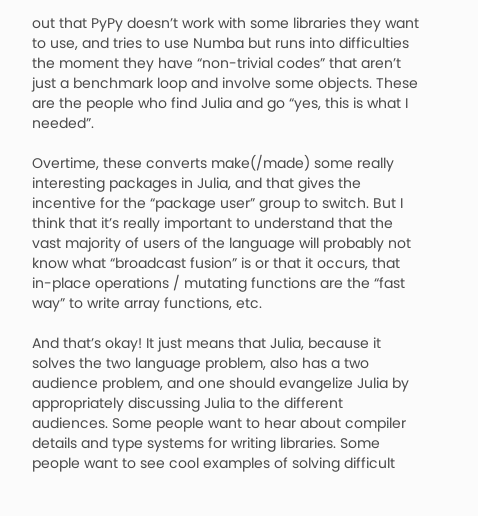out that PyPy doesn’t work with some libraries they want to use, and tries to use Numba but runs into difficulties the moment they have “non-trivial codes” that aren’t just a benchmark loop and involve some objects. These are the people who find Julia and go “yes, this is what I needed”.

Overtime, these converts make(/made) some really interesting packages in Julia, and that gives the incentive for the “package user” group to switch. But I think that it’s really important to understand that the vast majority of users of the language will probably not know what “broadcast fusion” is or that it occurs, that in-place operations / mutating functions are the “fast way” to write array functions, etc.

And that’s okay! It just means that Julia, because it solves the two language problem, also has a two audience problem, and one should evangelize Julia by appropriately discussing Julia to the different audiences. Some people want to hear about compiler details and type systems for writing libraries. Some people want to see cool examples of solving difficult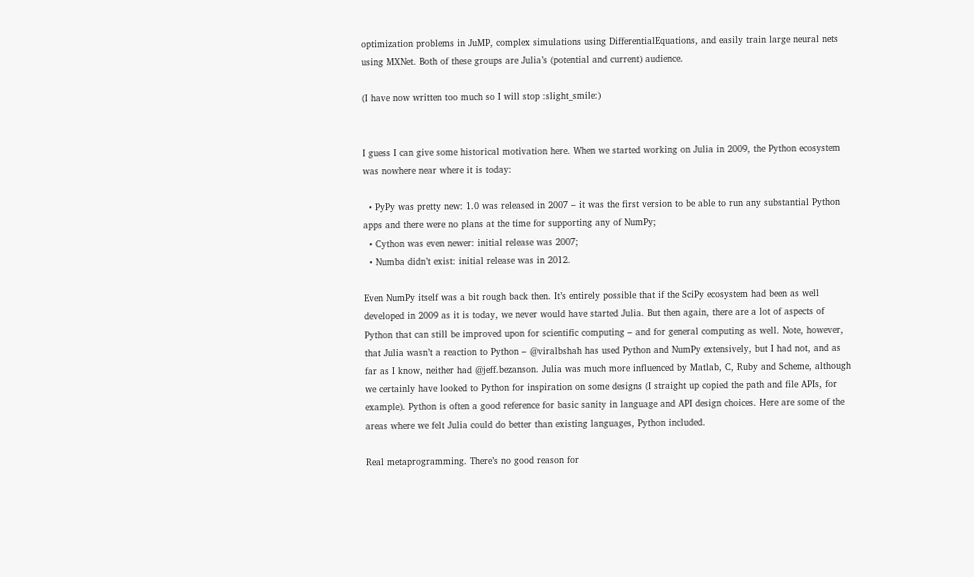optimization problems in JuMP, complex simulations using DifferentialEquations, and easily train large neural nets using MXNet. Both of these groups are Julia’s (potential and current) audience.

(I have now written too much so I will stop :slight_smile:)


I guess I can give some historical motivation here. When we started working on Julia in 2009, the Python ecosystem was nowhere near where it is today:

  • PyPy was pretty new: 1.0 was released in 2007 – it was the first version to be able to run any substantial Python apps and there were no plans at the time for supporting any of NumPy;
  • Cython was even newer: initial release was 2007;
  • Numba didn’t exist: initial release was in 2012.

Even NumPy itself was a bit rough back then. It’s entirely possible that if the SciPy ecosystem had been as well developed in 2009 as it is today, we never would have started Julia. But then again, there are a lot of aspects of Python that can still be improved upon for scientific computing – and for general computing as well. Note, however, that Julia wasn’t a reaction to Python – @viralbshah has used Python and NumPy extensively, but I had not, and as far as I know, neither had @jeff.bezanson. Julia was much more influenced by Matlab, C, Ruby and Scheme, although we certainly have looked to Python for inspiration on some designs (I straight up copied the path and file APIs, for example). Python is often a good reference for basic sanity in language and API design choices. Here are some of the areas where we felt Julia could do better than existing languages, Python included.

Real metaprogramming. There’s no good reason for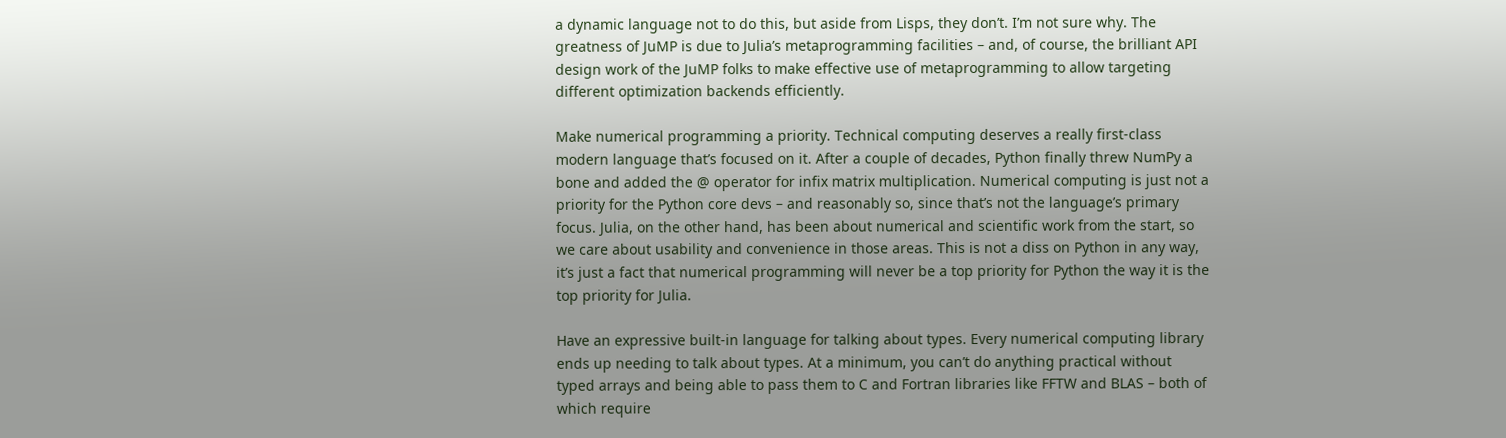a dynamic language not to do this, but aside from Lisps, they don’t. I’m not sure why. The greatness of JuMP is due to Julia’s metaprogramming facilities – and, of course, the brilliant API design work of the JuMP folks to make effective use of metaprogramming to allow targeting different optimization backends efficiently.

Make numerical programming a priority. Technical computing deserves a really first-class modern language that’s focused on it. After a couple of decades, Python finally threw NumPy a bone and added the @ operator for infix matrix multiplication. Numerical computing is just not a priority for the Python core devs – and reasonably so, since that’s not the language’s primary focus. Julia, on the other hand, has been about numerical and scientific work from the start, so we care about usability and convenience in those areas. This is not a diss on Python in any way, it’s just a fact that numerical programming will never be a top priority for Python the way it is the top priority for Julia.

Have an expressive built-in language for talking about types. Every numerical computing library ends up needing to talk about types. At a minimum, you can’t do anything practical without typed arrays and being able to pass them to C and Fortran libraries like FFTW and BLAS – both of which require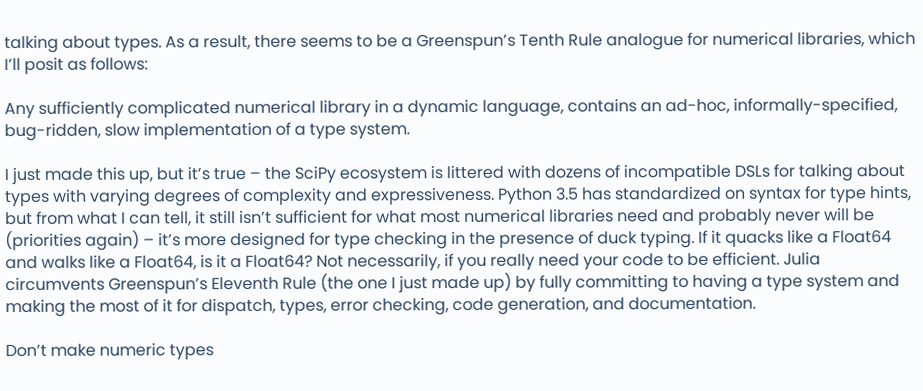talking about types. As a result, there seems to be a Greenspun’s Tenth Rule analogue for numerical libraries, which I’ll posit as follows:

Any sufficiently complicated numerical library in a dynamic language, contains an ad-hoc, informally-specified, bug-ridden, slow implementation of a type system.

I just made this up, but it’s true – the SciPy ecosystem is littered with dozens of incompatible DSLs for talking about types with varying degrees of complexity and expressiveness. Python 3.5 has standardized on syntax for type hints, but from what I can tell, it still isn’t sufficient for what most numerical libraries need and probably never will be (priorities again) – it’s more designed for type checking in the presence of duck typing. If it quacks like a Float64 and walks like a Float64, is it a Float64? Not necessarily, if you really need your code to be efficient. Julia circumvents Greenspun’s Eleventh Rule (the one I just made up) by fully committing to having a type system and making the most of it for dispatch, types, error checking, code generation, and documentation.

Don’t make numeric types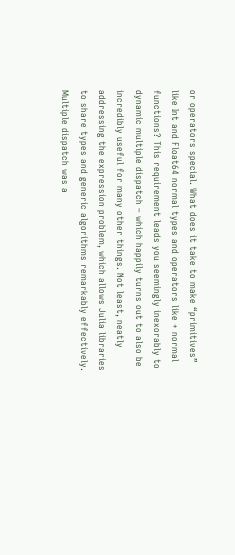or operators special. What does it take to make “primitives” like Int and Float64 normal types and operators like + normal functions? This requirement leads you seemingly inexorably to dynamic multiple dispatch – which happily turns out to also be incredibly useful for many other things. Not least, neatly addressing the expression problem, which allows Julia libraries to share types and generic algorithms remarkably effectively. Multiple dispatch was a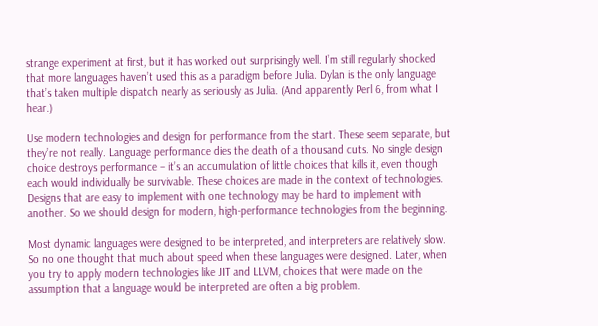strange experiment at first, but it has worked out surprisingly well. I’m still regularly shocked that more languages haven’t used this as a paradigm before Julia. Dylan is the only language that’s taken multiple dispatch nearly as seriously as Julia. (And apparently Perl 6, from what I hear.)

Use modern technologies and design for performance from the start. These seem separate, but they’re not really. Language performance dies the death of a thousand cuts. No single design choice destroys performance – it’s an accumulation of little choices that kills it, even though each would individually be survivable. These choices are made in the context of technologies. Designs that are easy to implement with one technology may be hard to implement with another. So we should design for modern, high-performance technologies from the beginning.

Most dynamic languages were designed to be interpreted, and interpreters are relatively slow. So no one thought that much about speed when these languages were designed. Later, when you try to apply modern technologies like JIT and LLVM, choices that were made on the assumption that a language would be interpreted are often a big problem.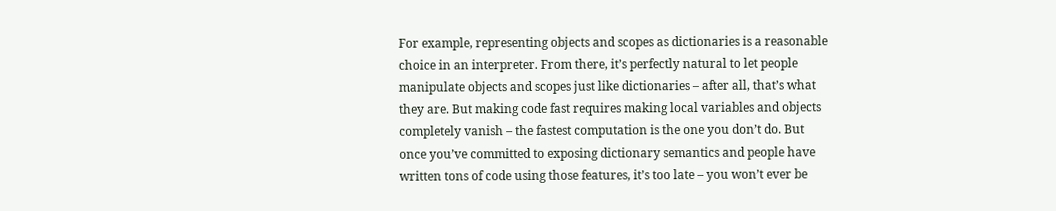For example, representing objects and scopes as dictionaries is a reasonable choice in an interpreter. From there, it’s perfectly natural to let people manipulate objects and scopes just like dictionaries – after all, that’s what they are. But making code fast requires making local variables and objects completely vanish – the fastest computation is the one you don’t do. But once you’ve committed to exposing dictionary semantics and people have written tons of code using those features, it’s too late – you won’t ever be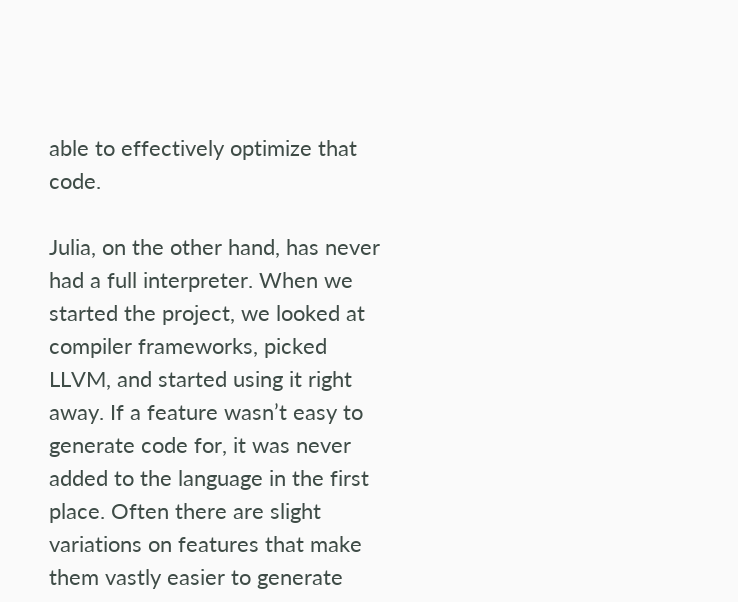able to effectively optimize that code.

Julia, on the other hand, has never had a full interpreter. When we started the project, we looked at compiler frameworks, picked LLVM, and started using it right away. If a feature wasn’t easy to generate code for, it was never added to the language in the first place. Often there are slight variations on features that make them vastly easier to generate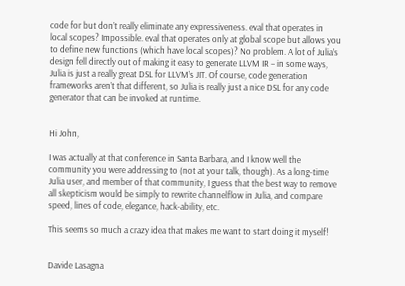code for but don’t really eliminate any expressiveness. eval that operates in local scopes? Impossible. eval that operates only at global scope but allows you to define new functions (which have local scopes)? No problem. A lot of Julia’s design fell directly out of making it easy to generate LLVM IR – in some ways, Julia is just a really great DSL for LLVM’s JIT. Of course, code generation frameworks aren’t that different, so Julia is really just a nice DSL for any code generator that can be invoked at runtime.


Hi John,

I was actually at that conference in Santa Barbara, and I know well the community you were addressing to (not at your talk, though). As a long-time Julia user, and member of that community, I guess that the best way to remove all skepticism would be simply to rewrite channelflow in Julia, and compare speed, lines of code, elegance, hack-ability, etc.

This seems so much a crazy idea that makes me want to start doing it myself!


Davide Lasagna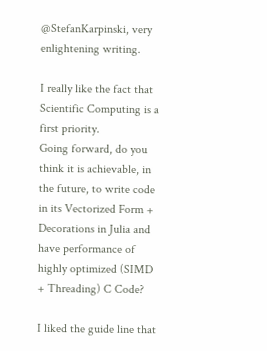@StefanKarpinski, very enlightening writing.

I really like the fact that Scientific Computing is a first priority.
Going forward, do you think it is achievable, in the future, to write code in its Vectorized Form + Decorations in Julia and have performance of highly optimized (SIMD + Threading) C Code?

I liked the guide line that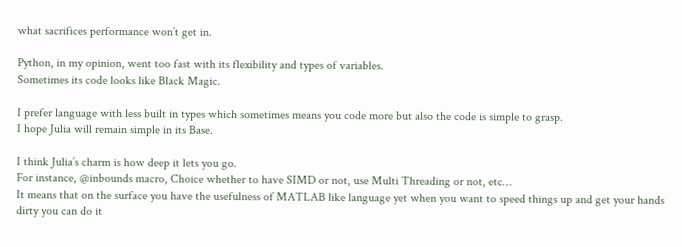what sacrifices performance won’t get in.

Python, in my opinion, went too fast with its flexibility and types of variables.
Sometimes its code looks like Black Magic.

I prefer language with less built in types which sometimes means you code more but also the code is simple to grasp.
I hope Julia will remain simple in its Base.

I think Julia’s charm is how deep it lets you go.
For instance, @inbounds macro, Choice whether to have SIMD or not, use Multi Threading or not, etc…
It means that on the surface you have the usefulness of MATLAB like language yet when you want to speed things up and get your hands dirty you can do it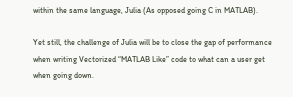within the same language, Julia (As opposed going C in MATLAB).

Yet still, the challenge of Julia will be to close the gap of performance when writing Vectorized “MATLAB Like” code to what can a user get when going down.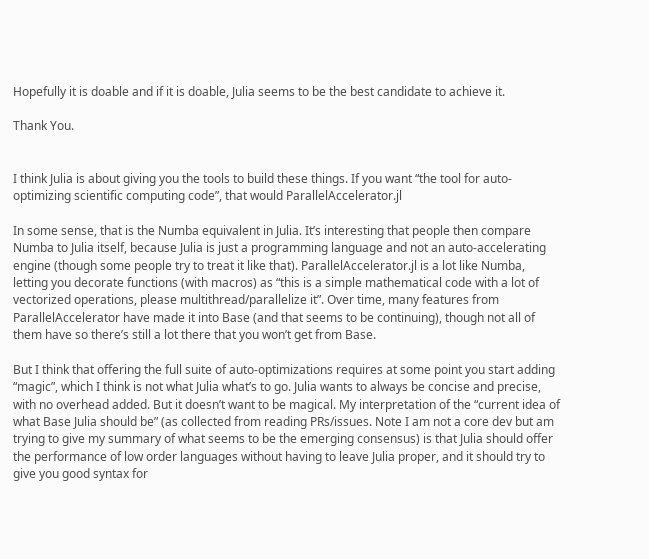Hopefully it is doable and if it is doable, Julia seems to be the best candidate to achieve it.

Thank You.


I think Julia is about giving you the tools to build these things. If you want “the tool for auto-optimizing scientific computing code”, that would ParallelAccelerator.jl

In some sense, that is the Numba equivalent in Julia. It’s interesting that people then compare Numba to Julia itself, because Julia is just a programming language and not an auto-accelerating engine (though some people try to treat it like that). ParallelAccelerator.jl is a lot like Numba, letting you decorate functions (with macros) as “this is a simple mathematical code with a lot of vectorized operations, please multithread/parallelize it”. Over time, many features from ParallelAccelerator have made it into Base (and that seems to be continuing), though not all of them have so there’s still a lot there that you won’t get from Base.

But I think that offering the full suite of auto-optimizations requires at some point you start adding “magic”, which I think is not what Julia what’s to go. Julia wants to always be concise and precise, with no overhead added. But it doesn’t want to be magical. My interpretation of the “current idea of what Base Julia should be” (as collected from reading PRs/issues. Note I am not a core dev but am trying to give my summary of what seems to be the emerging consensus) is that Julia should offer the performance of low order languages without having to leave Julia proper, and it should try to give you good syntax for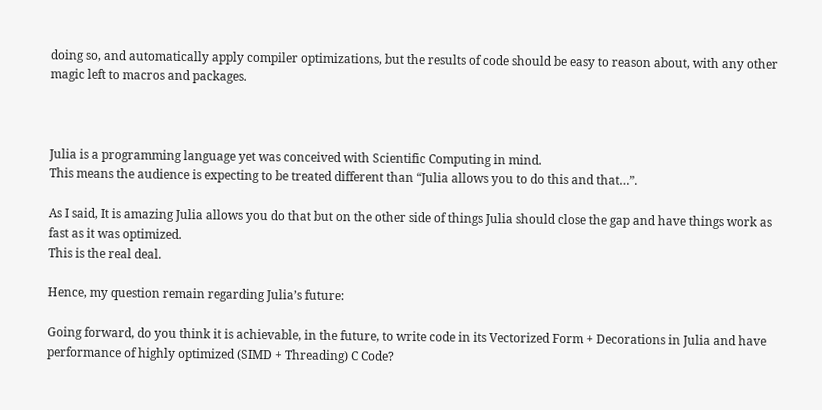doing so, and automatically apply compiler optimizations, but the results of code should be easy to reason about, with any other magic left to macros and packages.



Julia is a programming language yet was conceived with Scientific Computing in mind.
This means the audience is expecting to be treated different than “Julia allows you to do this and that…”.

As I said, It is amazing Julia allows you do that but on the other side of things Julia should close the gap and have things work as fast as it was optimized.
This is the real deal.

Hence, my question remain regarding Julia’s future:

Going forward, do you think it is achievable, in the future, to write code in its Vectorized Form + Decorations in Julia and have performance of highly optimized (SIMD + Threading) C Code?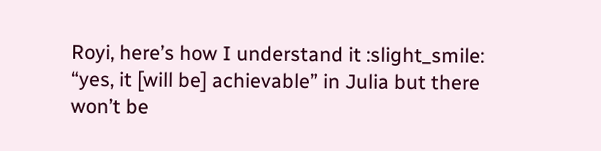Royi, here’s how I understand it :slight_smile: “yes, it [will be] achievable” in Julia but there won’t be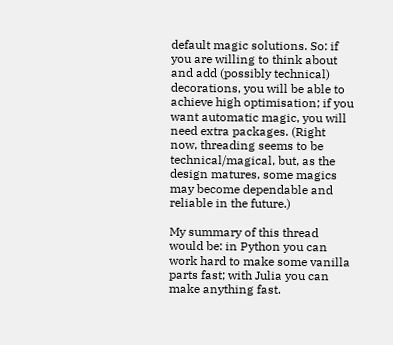default magic solutions. So: if you are willing to think about and add (possibly technical) decorations, you will be able to achieve high optimisation; if you want automatic magic, you will need extra packages. (Right now, threading seems to be technical/magical, but, as the design matures, some magics may become dependable and reliable in the future.)

My summary of this thread would be: in Python you can work hard to make some vanilla parts fast; with Julia you can make anything fast.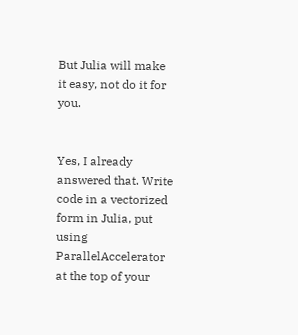But Julia will make it easy, not do it for you.


Yes, I already answered that. Write code in a vectorized form in Julia, put using ParallelAccelerator at the top of your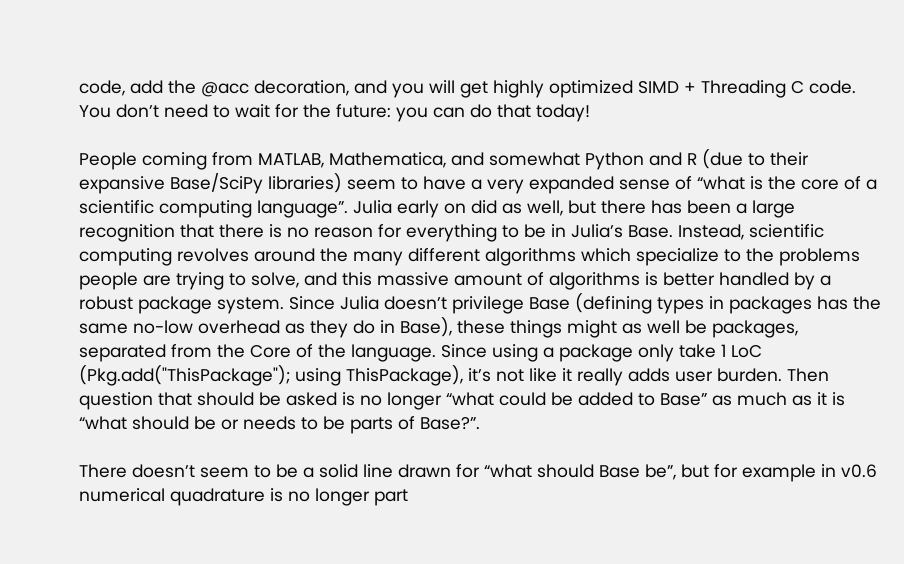code, add the @acc decoration, and you will get highly optimized SIMD + Threading C code. You don’t need to wait for the future: you can do that today!

People coming from MATLAB, Mathematica, and somewhat Python and R (due to their expansive Base/SciPy libraries) seem to have a very expanded sense of “what is the core of a scientific computing language”. Julia early on did as well, but there has been a large recognition that there is no reason for everything to be in Julia’s Base. Instead, scientific computing revolves around the many different algorithms which specialize to the problems people are trying to solve, and this massive amount of algorithms is better handled by a robust package system. Since Julia doesn’t privilege Base (defining types in packages has the same no-low overhead as they do in Base), these things might as well be packages, separated from the Core of the language. Since using a package only take 1 LoC (Pkg.add("ThisPackage"); using ThisPackage), it’s not like it really adds user burden. Then question that should be asked is no longer “what could be added to Base” as much as it is “what should be or needs to be parts of Base?”.

There doesn’t seem to be a solid line drawn for “what should Base be”, but for example in v0.6 numerical quadrature is no longer part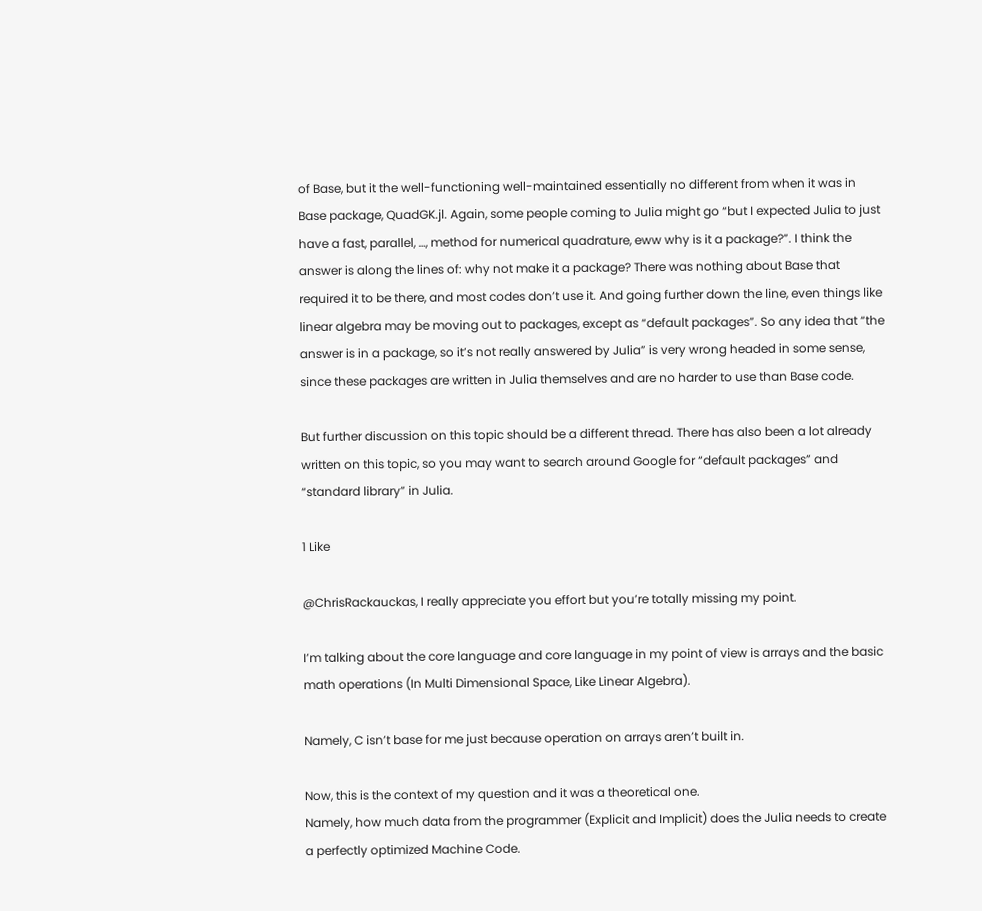of Base, but it the well-functioning well-maintained essentially no different from when it was in Base package, QuadGK.jl. Again, some people coming to Julia might go “but I expected Julia to just have a fast, parallel, …, method for numerical quadrature, eww why is it a package?”. I think the answer is along the lines of: why not make it a package? There was nothing about Base that required it to be there, and most codes don’t use it. And going further down the line, even things like linear algebra may be moving out to packages, except as “default packages”. So any idea that “the answer is in a package, so it’s not really answered by Julia” is very wrong headed in some sense, since these packages are written in Julia themselves and are no harder to use than Base code.

But further discussion on this topic should be a different thread. There has also been a lot already written on this topic, so you may want to search around Google for “default packages” and “standard library” in Julia.

1 Like

@ChrisRackauckas, I really appreciate you effort but you’re totally missing my point.

I’m talking about the core language and core language in my point of view is arrays and the basic math operations (In Multi Dimensional Space, Like Linear Algebra).

Namely, C isn’t base for me just because operation on arrays aren’t built in.

Now, this is the context of my question and it was a theoretical one.
Namely, how much data from the programmer (Explicit and Implicit) does the Julia needs to create a perfectly optimized Machine Code.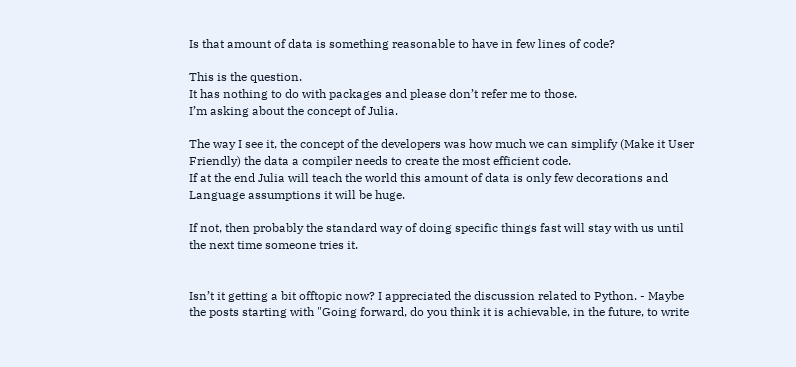Is that amount of data is something reasonable to have in few lines of code?

This is the question.
It has nothing to do with packages and please don’t refer me to those.
I’m asking about the concept of Julia.

The way I see it, the concept of the developers was how much we can simplify (Make it User Friendly) the data a compiler needs to create the most efficient code.
If at the end Julia will teach the world this amount of data is only few decorations and Language assumptions it will be huge.

If not, then probably the standard way of doing specific things fast will stay with us until the next time someone tries it.


Isn’t it getting a bit offtopic now? I appreciated the discussion related to Python. - Maybe the posts starting with "Going forward, do you think it is achievable, in the future, to write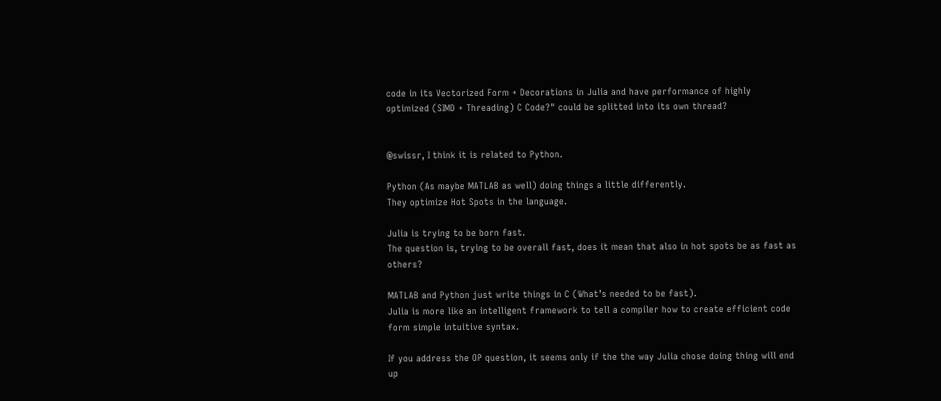code in its Vectorized Form + Decorations in Julia and have performance of highly optimized (SIMD + Threading) C Code?" could be splitted into its own thread?


@swissr, I think it is related to Python.

Python (As maybe MATLAB as well) doing things a little differently.
They optimize Hot Spots in the language.

Julia is trying to be born fast.
The question is, trying to be overall fast, does it mean that also in hot spots be as fast as others?

MATLAB and Python just write things in C (What’s needed to be fast).
Julia is more like an intelligent framework to tell a compiler how to create efficient code form simple intuitive syntax.

If you address the OP question, it seems only if the the way Julia chose doing thing will end up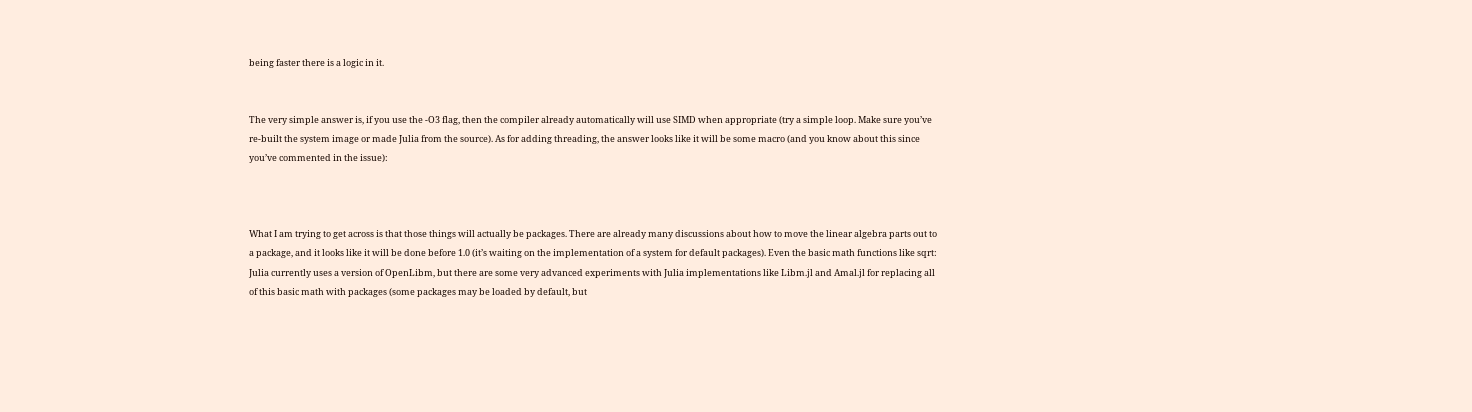being faster there is a logic in it.


The very simple answer is, if you use the -O3 flag, then the compiler already automatically will use SIMD when appropriate (try a simple loop. Make sure you’ve re-built the system image or made Julia from the source). As for adding threading, the answer looks like it will be some macro (and you know about this since you’ve commented in the issue):



What I am trying to get across is that those things will actually be packages. There are already many discussions about how to move the linear algebra parts out to a package, and it looks like it will be done before 1.0 (it’s waiting on the implementation of a system for default packages). Even the basic math functions like sqrt: Julia currently uses a version of OpenLibm, but there are some very advanced experiments with Julia implementations like Libm.jl and Amal.jl for replacing all of this basic math with packages (some packages may be loaded by default, but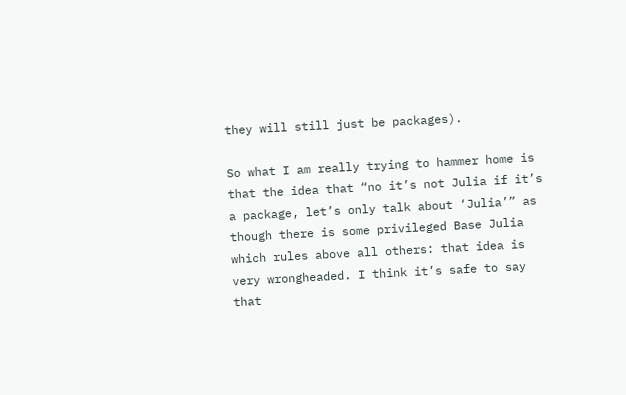they will still just be packages).

So what I am really trying to hammer home is that the idea that “no it’s not Julia if it’s a package, let’s only talk about ‘Julia’” as though there is some privileged Base Julia which rules above all others: that idea is very wrongheaded. I think it’s safe to say that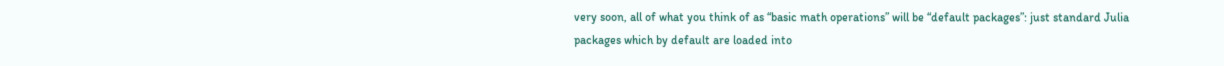very soon, all of what you think of as “basic math operations” will be “default packages”: just standard Julia packages which by default are loaded into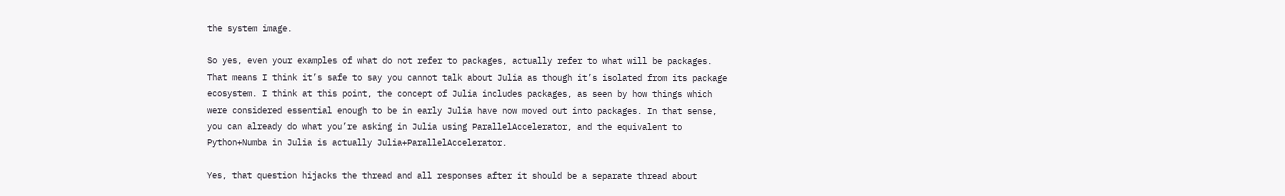the system image.

So yes, even your examples of what do not refer to packages, actually refer to what will be packages. That means I think it’s safe to say you cannot talk about Julia as though it’s isolated from its package ecosystem. I think at this point, the concept of Julia includes packages, as seen by how things which were considered essential enough to be in early Julia have now moved out into packages. In that sense, you can already do what you’re asking in Julia using ParallelAccelerator, and the equivalent to Python+Numba in Julia is actually Julia+ParallelAccelerator.

Yes, that question hijacks the thread and all responses after it should be a separate thread about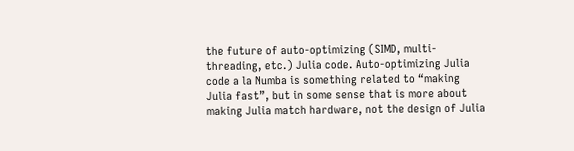the future of auto-optimizing (SIMD, multi-threading, etc.) Julia code. Auto-optimizing Julia code a la Numba is something related to “making Julia fast”, but in some sense that is more about making Julia match hardware, not the design of Julia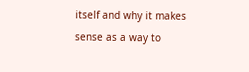itself and why it makes sense as a way to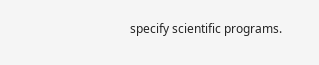specify scientific programs.